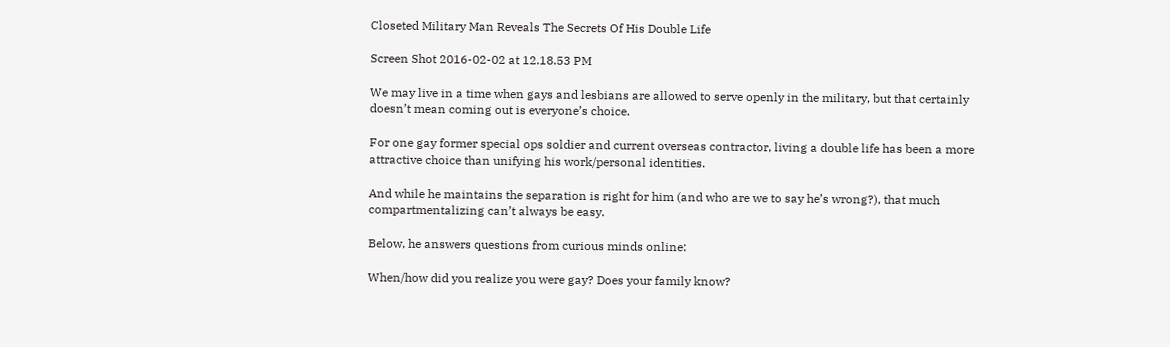Closeted Military Man Reveals The Secrets Of His Double Life

Screen Shot 2016-02-02 at 12.18.53 PM

We may live in a time when gays and lesbians are allowed to serve openly in the military, but that certainly doesn’t mean coming out is everyone’s choice.

For one gay former special ops soldier and current overseas contractor, living a double life has been a more attractive choice than unifying his work/personal identities.

And while he maintains the separation is right for him (and who are we to say he’s wrong?), that much compartmentalizing can’t always be easy.

Below, he answers questions from curious minds online:

When/how did you realize you were gay? Does your family know?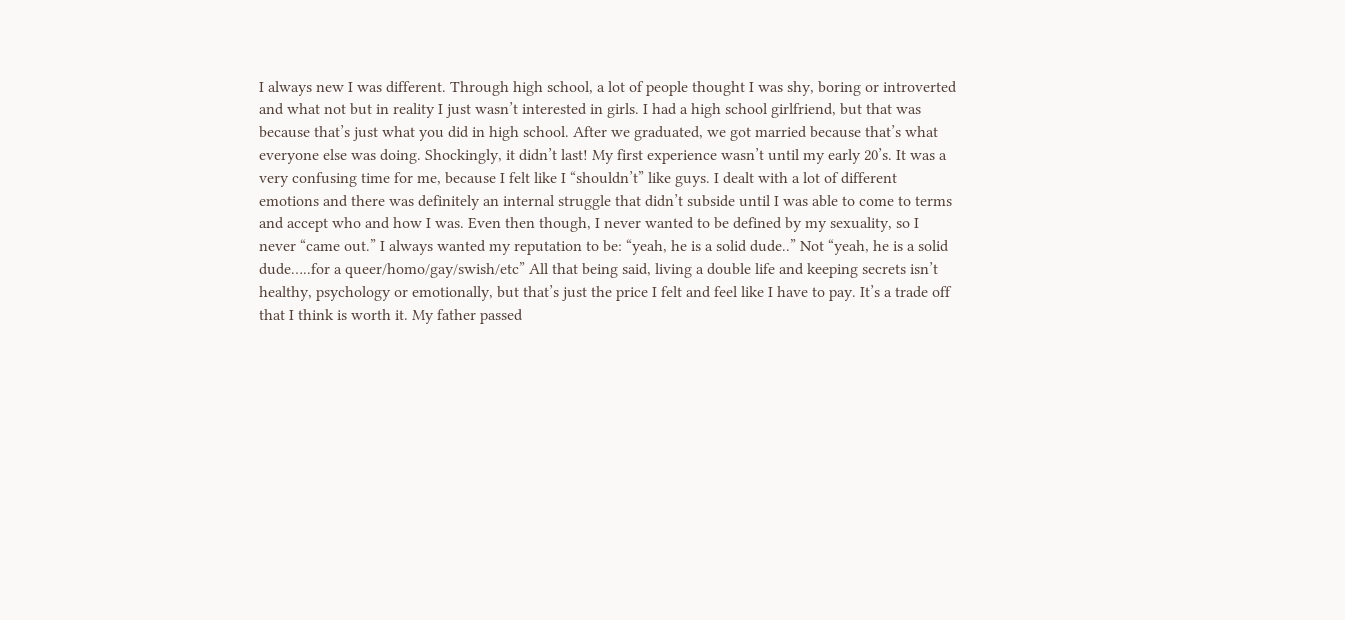I always new I was different. Through high school, a lot of people thought I was shy, boring or introverted and what not but in reality I just wasn’t interested in girls. I had a high school girlfriend, but that was because that’s just what you did in high school. After we graduated, we got married because that’s what everyone else was doing. Shockingly, it didn’t last! My first experience wasn’t until my early 20’s. It was a very confusing time for me, because I felt like I “shouldn’t” like guys. I dealt with a lot of different emotions and there was definitely an internal struggle that didn’t subside until I was able to come to terms and accept who and how I was. Even then though, I never wanted to be defined by my sexuality, so I never “came out.” I always wanted my reputation to be: “yeah, he is a solid dude..” Not “yeah, he is a solid dude…..for a queer/homo/gay/swish/etc” All that being said, living a double life and keeping secrets isn’t healthy, psychology or emotionally, but that’s just the price I felt and feel like I have to pay. It’s a trade off that I think is worth it. My father passed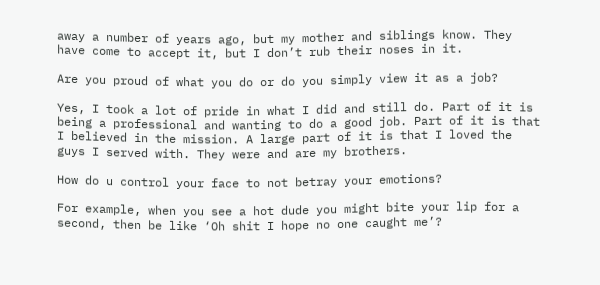away a number of years ago, but my mother and siblings know. They have come to accept it, but I don’t rub their noses in it.

Are you proud of what you do or do you simply view it as a job?

Yes, I took a lot of pride in what I did and still do. Part of it is being a professional and wanting to do a good job. Part of it is that I believed in the mission. A large part of it is that I loved the guys I served with. They were and are my brothers.

How do u control your face to not betray your emotions?

For example, when you see a hot dude you might bite your lip for a second, then be like ‘Oh shit I hope no one caught me’?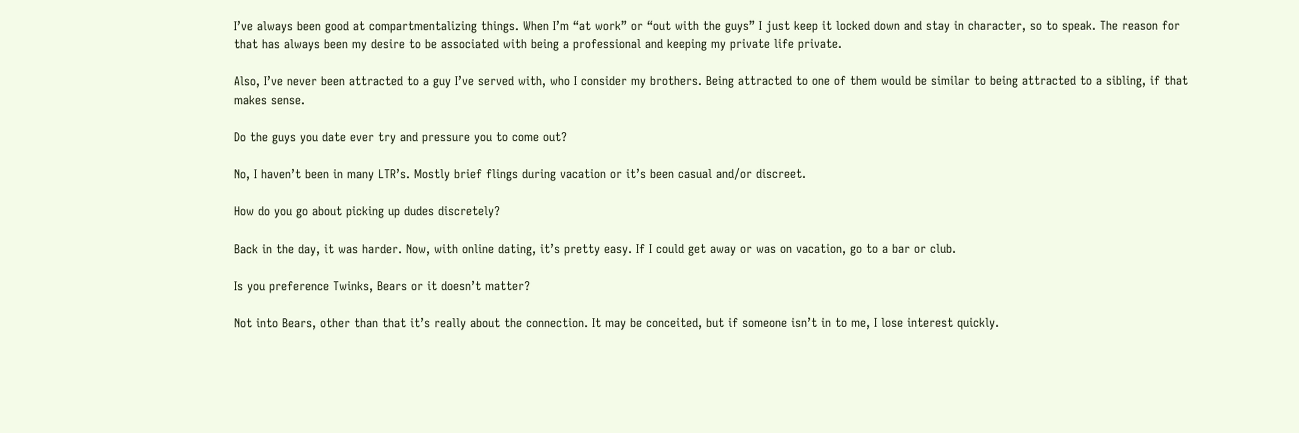I’ve always been good at compartmentalizing things. When I’m “at work” or “out with the guys” I just keep it locked down and stay in character, so to speak. The reason for that has always been my desire to be associated with being a professional and keeping my private life private.

Also, I’ve never been attracted to a guy I’ve served with, who I consider my brothers. Being attracted to one of them would be similar to being attracted to a sibling, if that makes sense.

Do the guys you date ever try and pressure you to come out?

No, I haven’t been in many LTR’s. Mostly brief flings during vacation or it’s been casual and/or discreet.

How do you go about picking up dudes discretely?

Back in the day, it was harder. Now, with online dating, it’s pretty easy. If I could get away or was on vacation, go to a bar or club.

Is you preference Twinks, Bears or it doesn’t matter?

Not into Bears, other than that it’s really about the connection. It may be conceited, but if someone isn’t in to me, I lose interest quickly.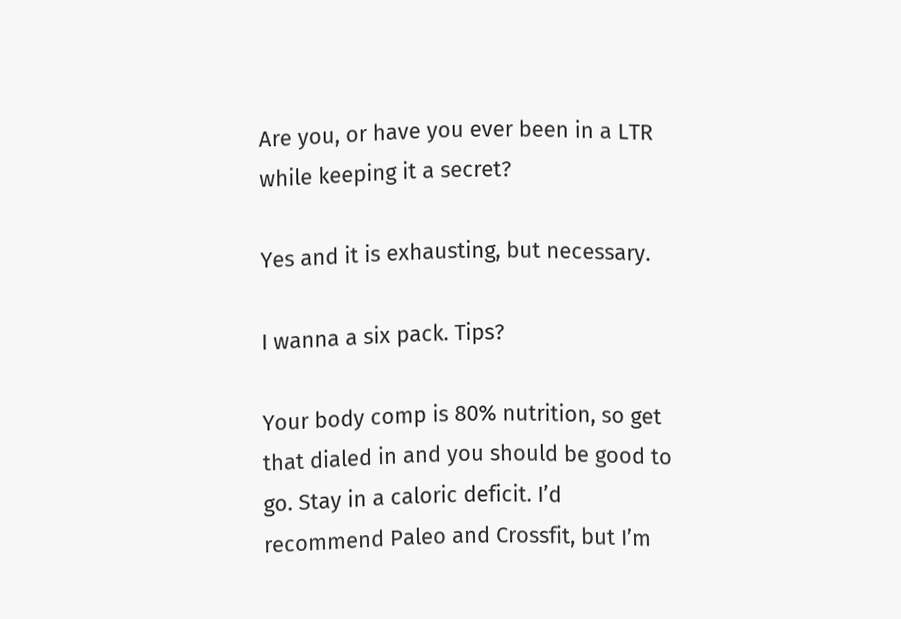Are you, or have you ever been in a LTR while keeping it a secret?

Yes and it is exhausting, but necessary.

I wanna a six pack. Tips?

Your body comp is 80% nutrition, so get that dialed in and you should be good to go. Stay in a caloric deficit. I’d recommend Paleo and Crossfit, but I’m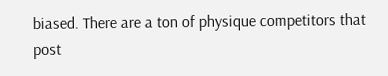biased. There are a ton of physique competitors that post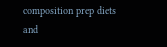composition prep diets and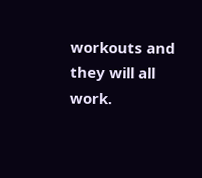workouts and they will all work.